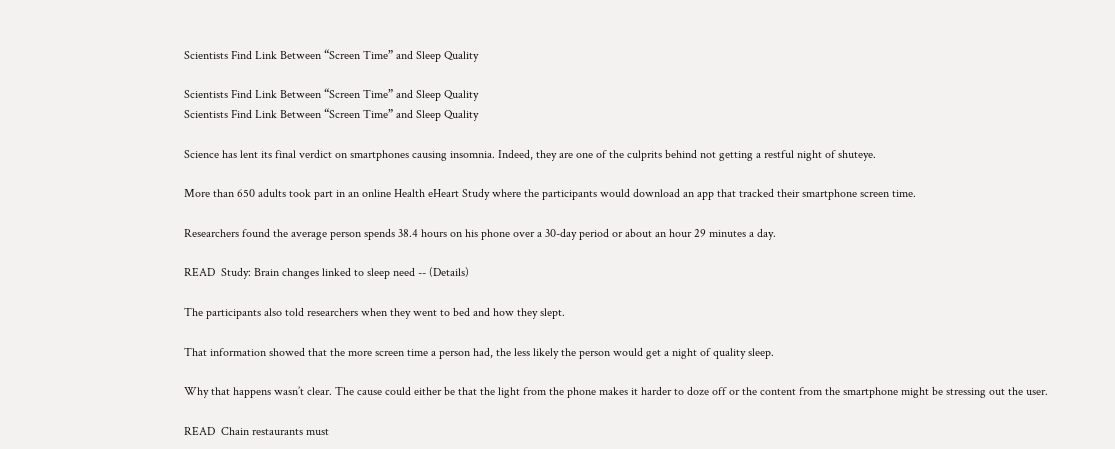Scientists Find Link Between “Screen Time” and Sleep Quality

Scientists Find Link Between “Screen Time” and Sleep Quality
Scientists Find Link Between “Screen Time” and Sleep Quality

Science has lent its final verdict on smartphones causing insomnia. Indeed, they are one of the culprits behind not getting a restful night of shuteye.

More than 650 adults took part in an online Health eHeart Study where the participants would download an app that tracked their smartphone screen time.

Researchers found the average person spends 38.4 hours on his phone over a 30-day period or about an hour 29 minutes a day.

READ  Study: Brain changes linked to sleep need -- (Details)

The participants also told researchers when they went to bed and how they slept.

That information showed that the more screen time a person had, the less likely the person would get a night of quality sleep.

Why that happens wasn’t clear. The cause could either be that the light from the phone makes it harder to doze off or the content from the smartphone might be stressing out the user.

READ  Chain restaurants must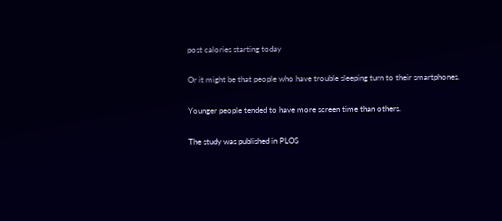post calories starting today

Or it might be that people who have trouble sleeping turn to their smartphones.

Younger people tended to have more screen time than others.

The study was published in PLOS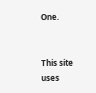One.


This site uses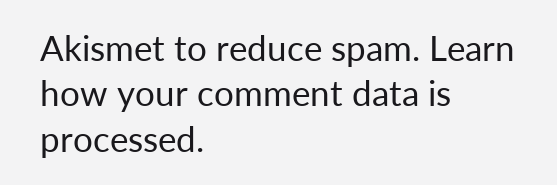Akismet to reduce spam. Learn how your comment data is processed.